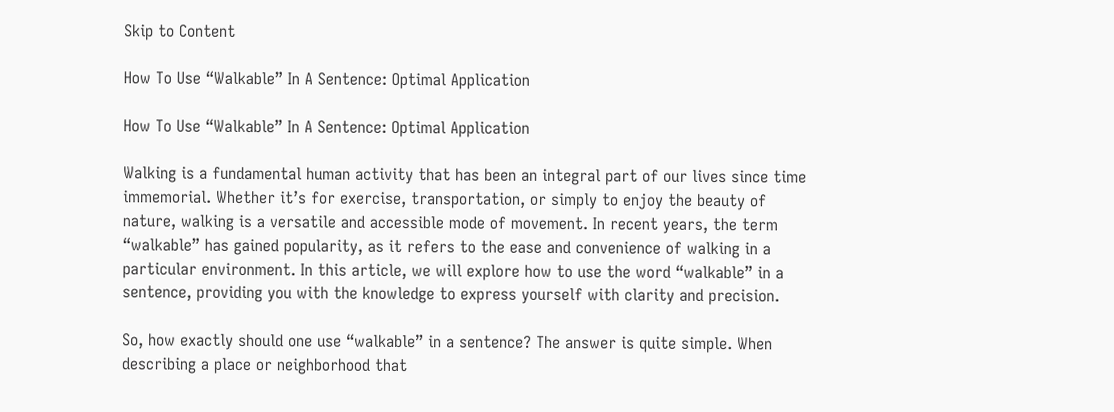Skip to Content

How To Use “Walkable” In A Sentence: Optimal Application

How To Use “Walkable” In A Sentence: Optimal Application

Walking is a fundamental human activity that has been an integral part of our lives since time immemorial. Whether it’s for exercise, transportation, or simply to enjoy the beauty of nature, walking is a versatile and accessible mode of movement. In recent years, the term “walkable” has gained popularity, as it refers to the ease and convenience of walking in a particular environment. In this article, we will explore how to use the word “walkable” in a sentence, providing you with the knowledge to express yourself with clarity and precision.

So, how exactly should one use “walkable” in a sentence? The answer is quite simple. When describing a place or neighborhood that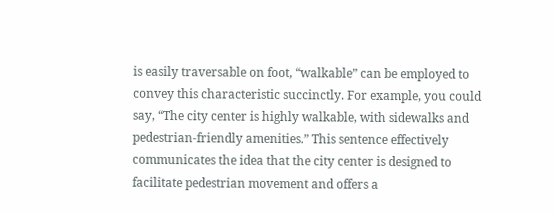is easily traversable on foot, “walkable” can be employed to convey this characteristic succinctly. For example, you could say, “The city center is highly walkable, with sidewalks and pedestrian-friendly amenities.” This sentence effectively communicates the idea that the city center is designed to facilitate pedestrian movement and offers a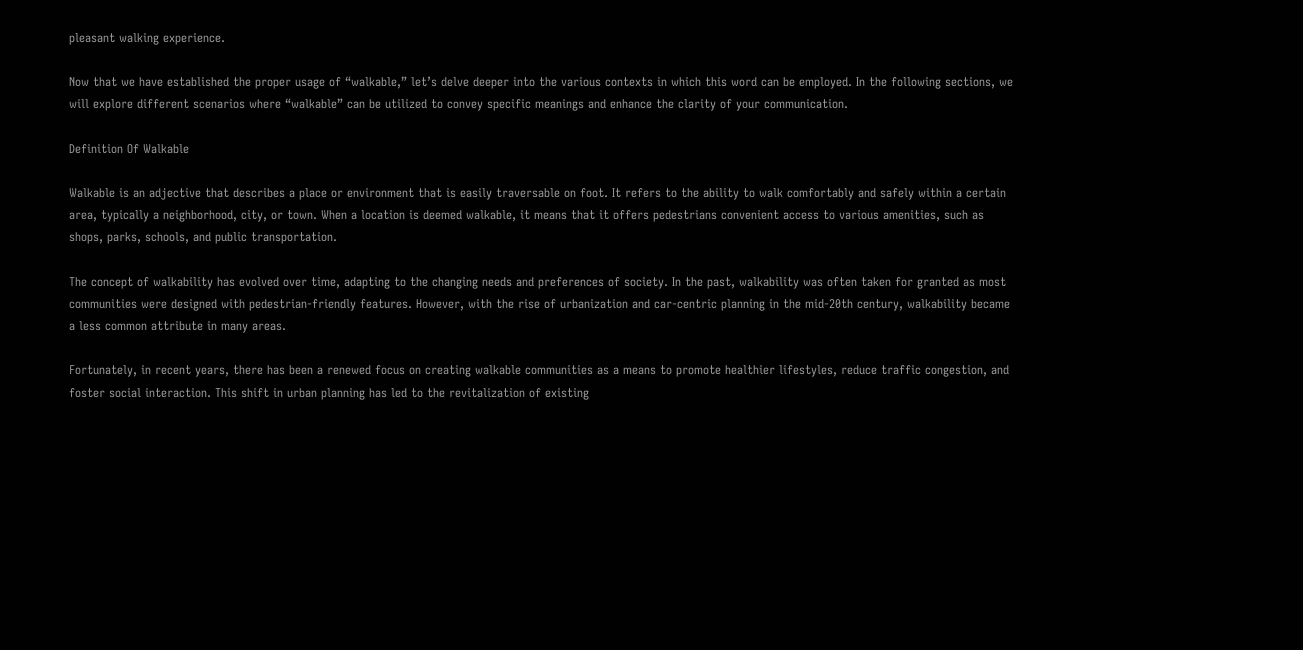pleasant walking experience.

Now that we have established the proper usage of “walkable,” let’s delve deeper into the various contexts in which this word can be employed. In the following sections, we will explore different scenarios where “walkable” can be utilized to convey specific meanings and enhance the clarity of your communication.

Definition Of Walkable

Walkable is an adjective that describes a place or environment that is easily traversable on foot. It refers to the ability to walk comfortably and safely within a certain area, typically a neighborhood, city, or town. When a location is deemed walkable, it means that it offers pedestrians convenient access to various amenities, such as shops, parks, schools, and public transportation.

The concept of walkability has evolved over time, adapting to the changing needs and preferences of society. In the past, walkability was often taken for granted as most communities were designed with pedestrian-friendly features. However, with the rise of urbanization and car-centric planning in the mid-20th century, walkability became a less common attribute in many areas.

Fortunately, in recent years, there has been a renewed focus on creating walkable communities as a means to promote healthier lifestyles, reduce traffic congestion, and foster social interaction. This shift in urban planning has led to the revitalization of existing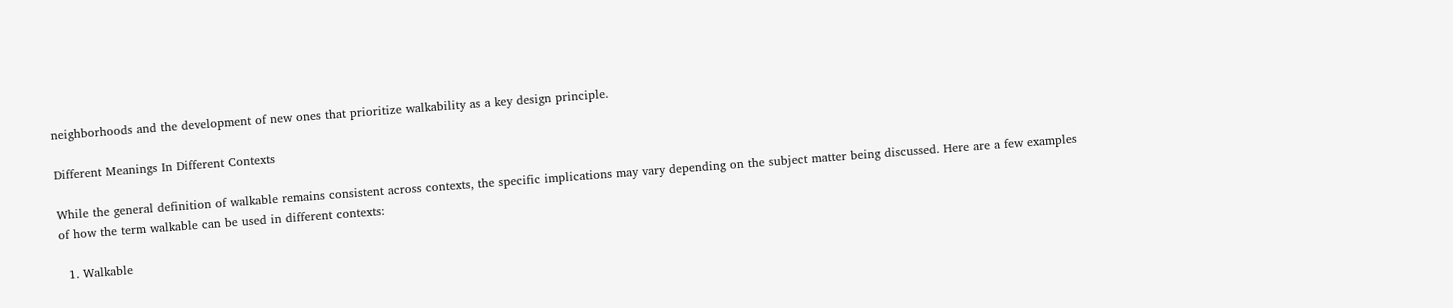neighborhoods and the development of new ones that prioritize walkability as a key design principle.

Different Meanings In Different Contexts

While the general definition of walkable remains consistent across contexts, the specific implications may vary depending on the subject matter being discussed. Here are a few examples of how the term walkable can be used in different contexts:

  1. Walkable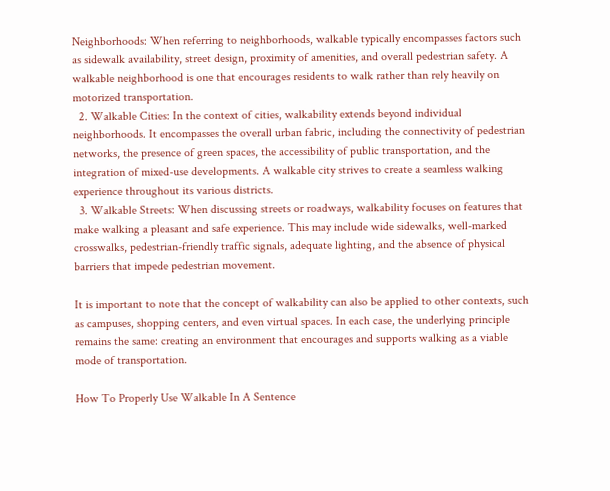Neighborhoods: When referring to neighborhoods, walkable typically encompasses factors such as sidewalk availability, street design, proximity of amenities, and overall pedestrian safety. A walkable neighborhood is one that encourages residents to walk rather than rely heavily on motorized transportation.
  2. Walkable Cities: In the context of cities, walkability extends beyond individual neighborhoods. It encompasses the overall urban fabric, including the connectivity of pedestrian networks, the presence of green spaces, the accessibility of public transportation, and the integration of mixed-use developments. A walkable city strives to create a seamless walking experience throughout its various districts.
  3. Walkable Streets: When discussing streets or roadways, walkability focuses on features that make walking a pleasant and safe experience. This may include wide sidewalks, well-marked crosswalks, pedestrian-friendly traffic signals, adequate lighting, and the absence of physical barriers that impede pedestrian movement.

It is important to note that the concept of walkability can also be applied to other contexts, such as campuses, shopping centers, and even virtual spaces. In each case, the underlying principle remains the same: creating an environment that encourages and supports walking as a viable mode of transportation.

How To Properly Use Walkable In A Sentence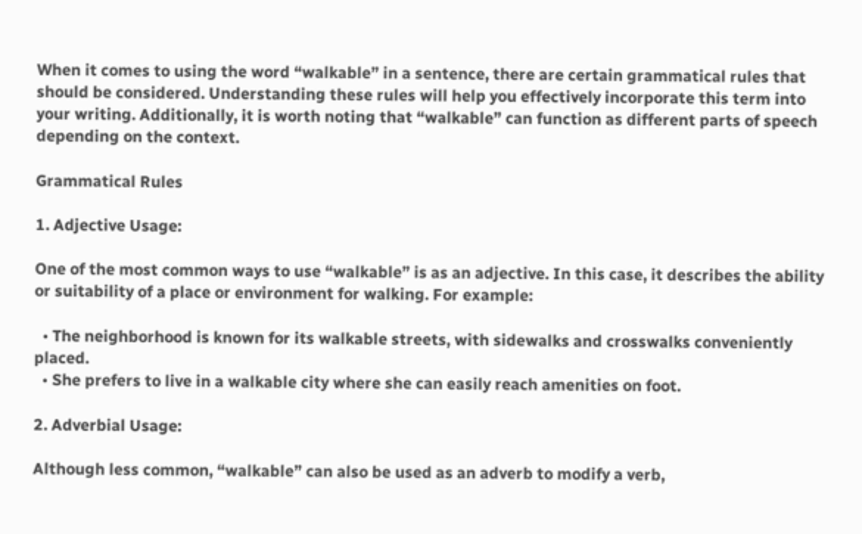When it comes to using the word “walkable” in a sentence, there are certain grammatical rules that should be considered. Understanding these rules will help you effectively incorporate this term into your writing. Additionally, it is worth noting that “walkable” can function as different parts of speech depending on the context.

Grammatical Rules

1. Adjective Usage:

One of the most common ways to use “walkable” is as an adjective. In this case, it describes the ability or suitability of a place or environment for walking. For example:

  • The neighborhood is known for its walkable streets, with sidewalks and crosswalks conveniently placed.
  • She prefers to live in a walkable city where she can easily reach amenities on foot.

2. Adverbial Usage:

Although less common, “walkable” can also be used as an adverb to modify a verb,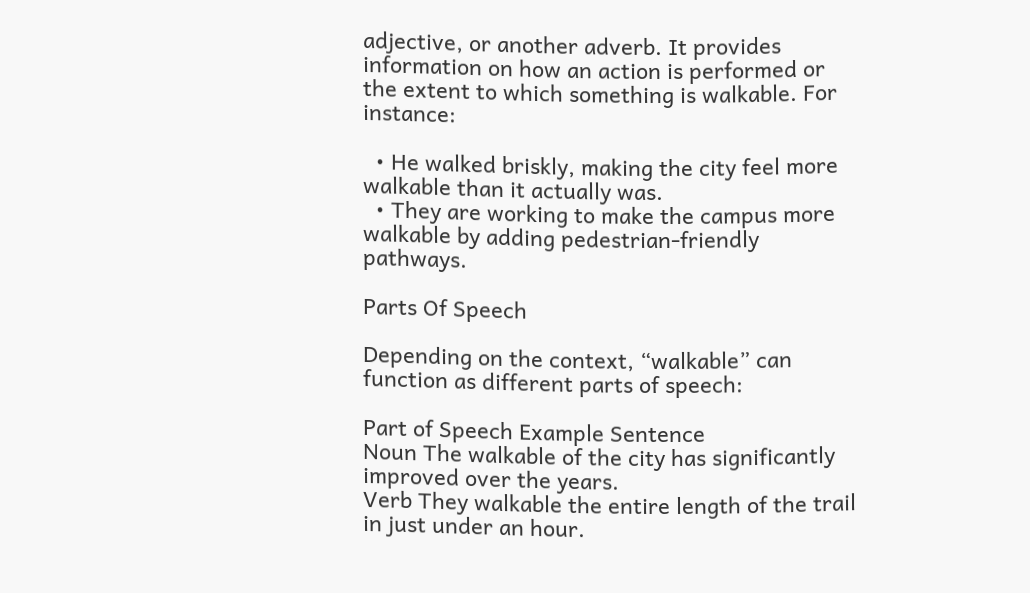adjective, or another adverb. It provides information on how an action is performed or the extent to which something is walkable. For instance:

  • He walked briskly, making the city feel more walkable than it actually was.
  • They are working to make the campus more walkable by adding pedestrian-friendly pathways.

Parts Of Speech

Depending on the context, “walkable” can function as different parts of speech:

Part of Speech Example Sentence
Noun The walkable of the city has significantly improved over the years.
Verb They walkable the entire length of the trail in just under an hour.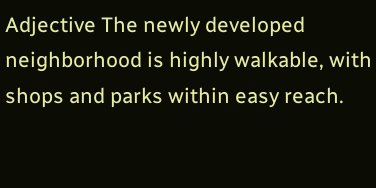Adjective The newly developed neighborhood is highly walkable, with shops and parks within easy reach.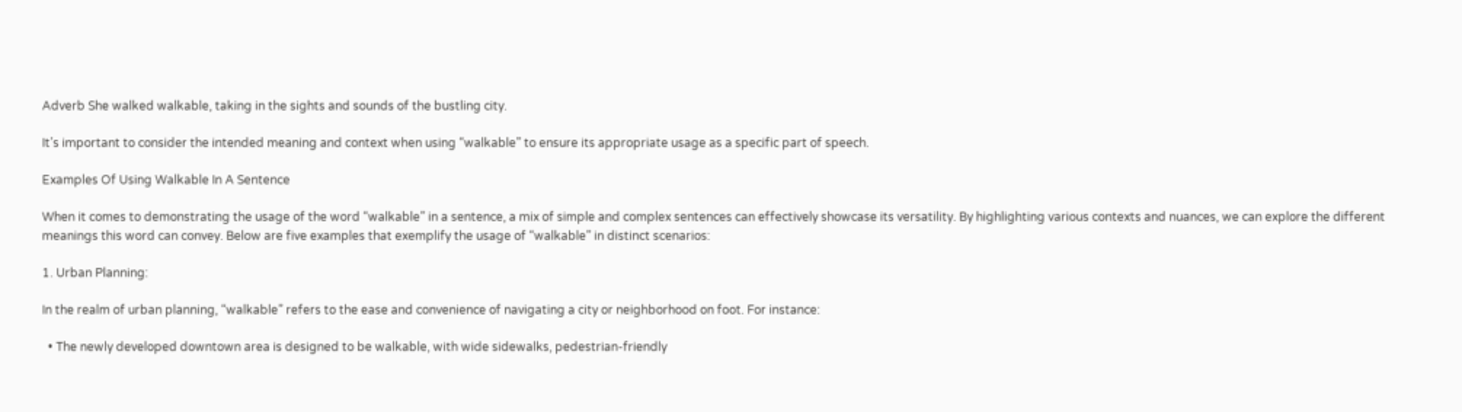Adverb She walked walkable, taking in the sights and sounds of the bustling city.

It’s important to consider the intended meaning and context when using “walkable” to ensure its appropriate usage as a specific part of speech.

Examples Of Using Walkable In A Sentence

When it comes to demonstrating the usage of the word “walkable” in a sentence, a mix of simple and complex sentences can effectively showcase its versatility. By highlighting various contexts and nuances, we can explore the different meanings this word can convey. Below are five examples that exemplify the usage of “walkable” in distinct scenarios:

1. Urban Planning:

In the realm of urban planning, “walkable” refers to the ease and convenience of navigating a city or neighborhood on foot. For instance:

  • The newly developed downtown area is designed to be walkable, with wide sidewalks, pedestrian-friendly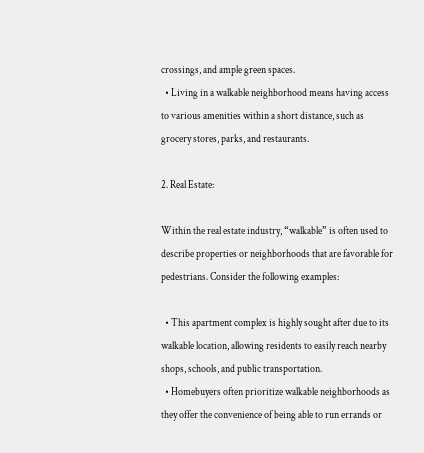crossings, and ample green spaces.
  • Living in a walkable neighborhood means having access to various amenities within a short distance, such as grocery stores, parks, and restaurants.

2. Real Estate:

Within the real estate industry, “walkable” is often used to describe properties or neighborhoods that are favorable for pedestrians. Consider the following examples:

  • This apartment complex is highly sought after due to its walkable location, allowing residents to easily reach nearby shops, schools, and public transportation.
  • Homebuyers often prioritize walkable neighborhoods as they offer the convenience of being able to run errands or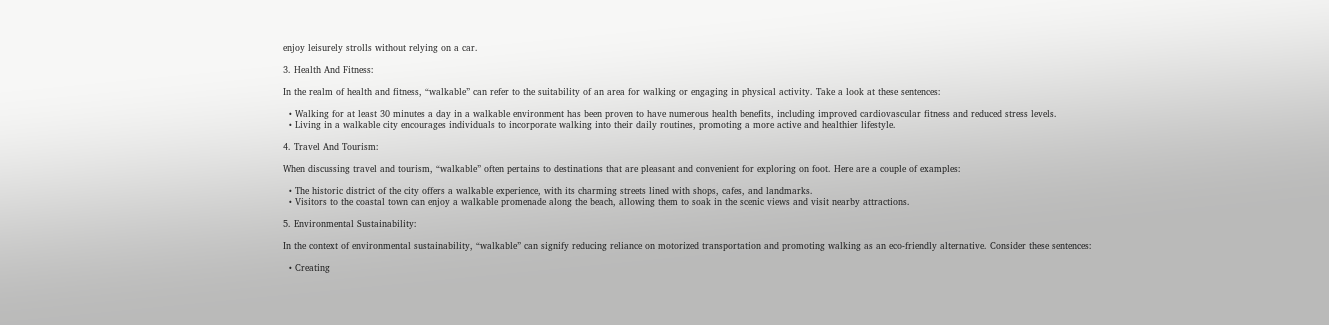enjoy leisurely strolls without relying on a car.

3. Health And Fitness:

In the realm of health and fitness, “walkable” can refer to the suitability of an area for walking or engaging in physical activity. Take a look at these sentences:

  • Walking for at least 30 minutes a day in a walkable environment has been proven to have numerous health benefits, including improved cardiovascular fitness and reduced stress levels.
  • Living in a walkable city encourages individuals to incorporate walking into their daily routines, promoting a more active and healthier lifestyle.

4. Travel And Tourism:

When discussing travel and tourism, “walkable” often pertains to destinations that are pleasant and convenient for exploring on foot. Here are a couple of examples:

  • The historic district of the city offers a walkable experience, with its charming streets lined with shops, cafes, and landmarks.
  • Visitors to the coastal town can enjoy a walkable promenade along the beach, allowing them to soak in the scenic views and visit nearby attractions.

5. Environmental Sustainability:

In the context of environmental sustainability, “walkable” can signify reducing reliance on motorized transportation and promoting walking as an eco-friendly alternative. Consider these sentences:

  • Creating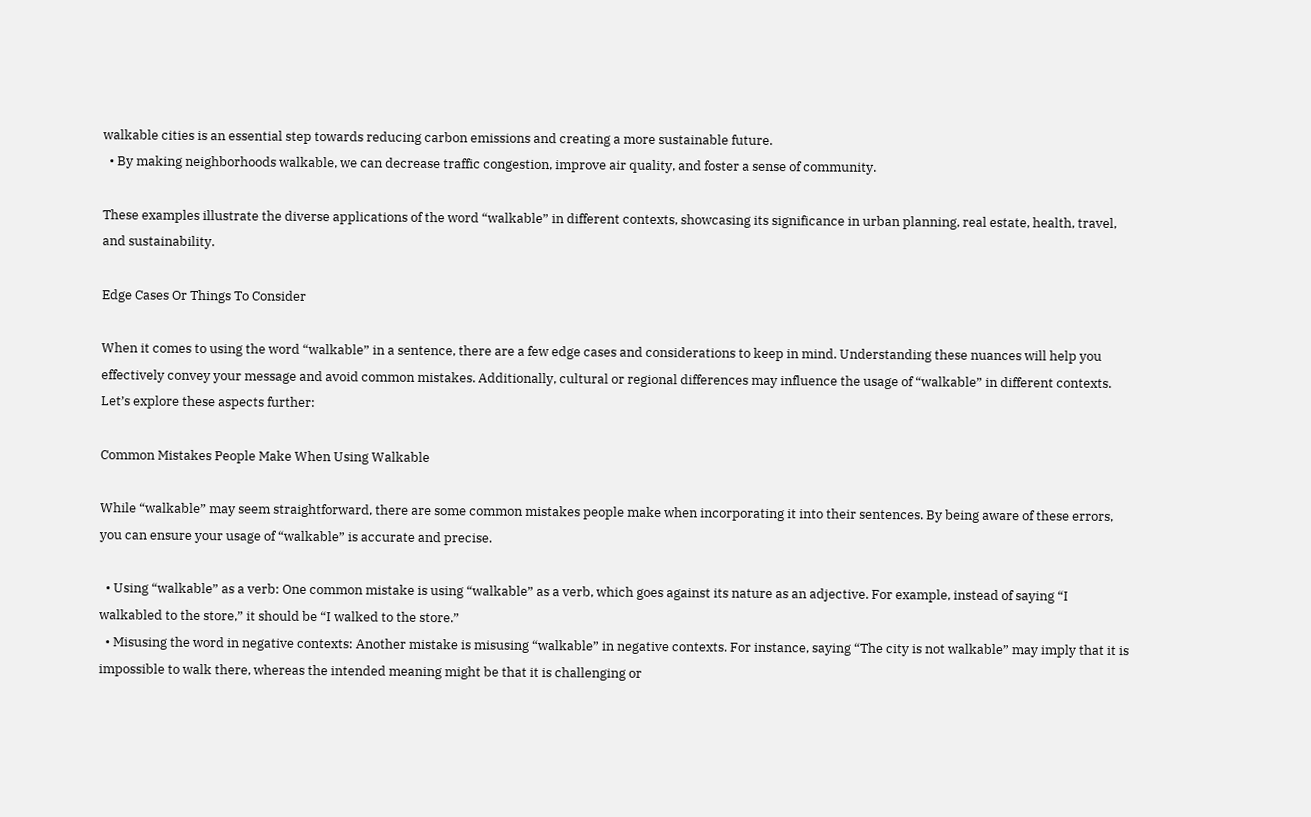walkable cities is an essential step towards reducing carbon emissions and creating a more sustainable future.
  • By making neighborhoods walkable, we can decrease traffic congestion, improve air quality, and foster a sense of community.

These examples illustrate the diverse applications of the word “walkable” in different contexts, showcasing its significance in urban planning, real estate, health, travel, and sustainability.

Edge Cases Or Things To Consider

When it comes to using the word “walkable” in a sentence, there are a few edge cases and considerations to keep in mind. Understanding these nuances will help you effectively convey your message and avoid common mistakes. Additionally, cultural or regional differences may influence the usage of “walkable” in different contexts. Let’s explore these aspects further:

Common Mistakes People Make When Using Walkable

While “walkable” may seem straightforward, there are some common mistakes people make when incorporating it into their sentences. By being aware of these errors, you can ensure your usage of “walkable” is accurate and precise.

  • Using “walkable” as a verb: One common mistake is using “walkable” as a verb, which goes against its nature as an adjective. For example, instead of saying “I walkabled to the store,” it should be “I walked to the store.”
  • Misusing the word in negative contexts: Another mistake is misusing “walkable” in negative contexts. For instance, saying “The city is not walkable” may imply that it is impossible to walk there, whereas the intended meaning might be that it is challenging or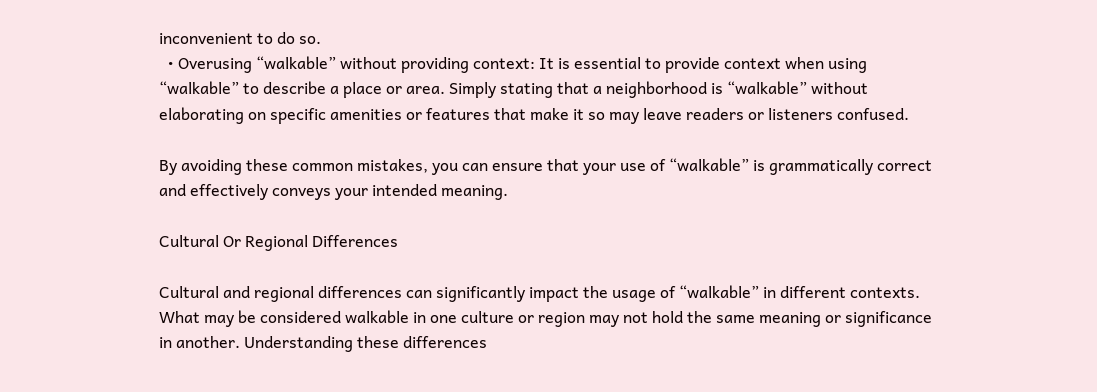inconvenient to do so.
  • Overusing “walkable” without providing context: It is essential to provide context when using “walkable” to describe a place or area. Simply stating that a neighborhood is “walkable” without elaborating on specific amenities or features that make it so may leave readers or listeners confused.

By avoiding these common mistakes, you can ensure that your use of “walkable” is grammatically correct and effectively conveys your intended meaning.

Cultural Or Regional Differences

Cultural and regional differences can significantly impact the usage of “walkable” in different contexts. What may be considered walkable in one culture or region may not hold the same meaning or significance in another. Understanding these differences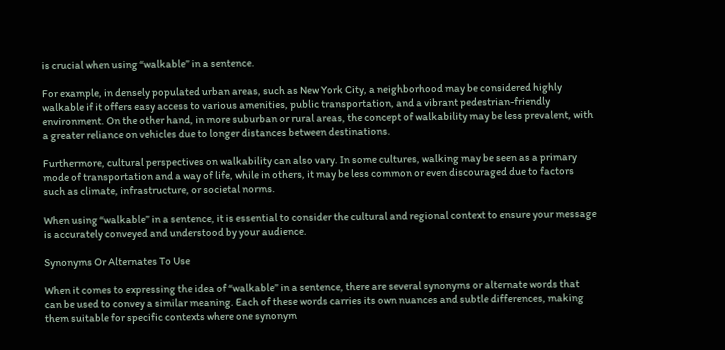is crucial when using “walkable” in a sentence.

For example, in densely populated urban areas, such as New York City, a neighborhood may be considered highly walkable if it offers easy access to various amenities, public transportation, and a vibrant pedestrian-friendly environment. On the other hand, in more suburban or rural areas, the concept of walkability may be less prevalent, with a greater reliance on vehicles due to longer distances between destinations.

Furthermore, cultural perspectives on walkability can also vary. In some cultures, walking may be seen as a primary mode of transportation and a way of life, while in others, it may be less common or even discouraged due to factors such as climate, infrastructure, or societal norms.

When using “walkable” in a sentence, it is essential to consider the cultural and regional context to ensure your message is accurately conveyed and understood by your audience.

Synonyms Or Alternates To Use

When it comes to expressing the idea of “walkable” in a sentence, there are several synonyms or alternate words that can be used to convey a similar meaning. Each of these words carries its own nuances and subtle differences, making them suitable for specific contexts where one synonym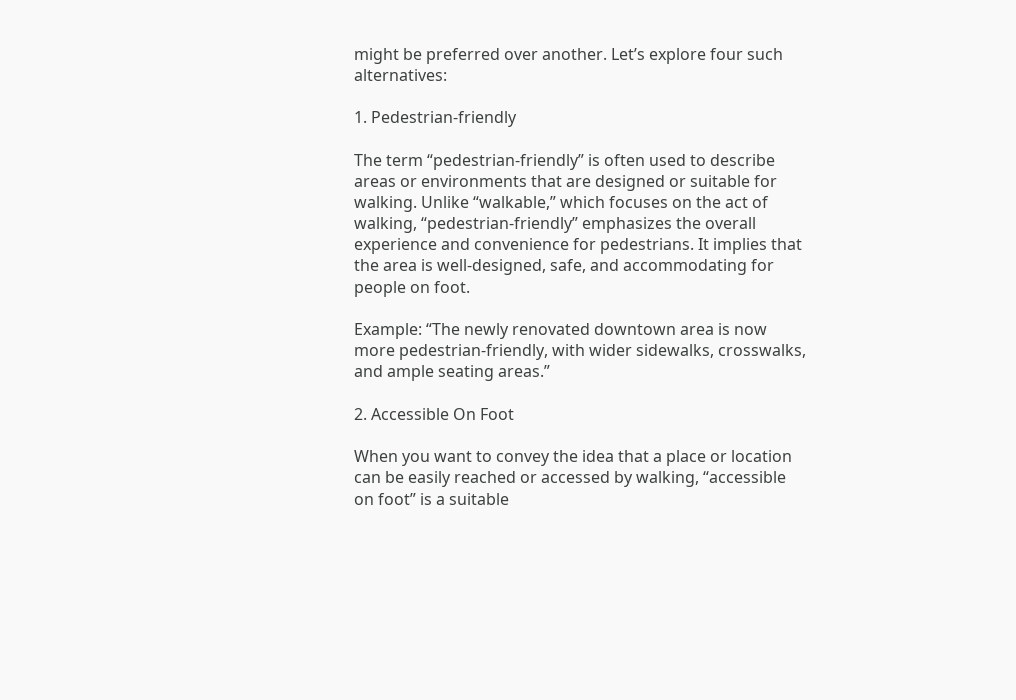might be preferred over another. Let’s explore four such alternatives:

1. Pedestrian-friendly

The term “pedestrian-friendly” is often used to describe areas or environments that are designed or suitable for walking. Unlike “walkable,” which focuses on the act of walking, “pedestrian-friendly” emphasizes the overall experience and convenience for pedestrians. It implies that the area is well-designed, safe, and accommodating for people on foot.

Example: “The newly renovated downtown area is now more pedestrian-friendly, with wider sidewalks, crosswalks, and ample seating areas.”

2. Accessible On Foot

When you want to convey the idea that a place or location can be easily reached or accessed by walking, “accessible on foot” is a suitable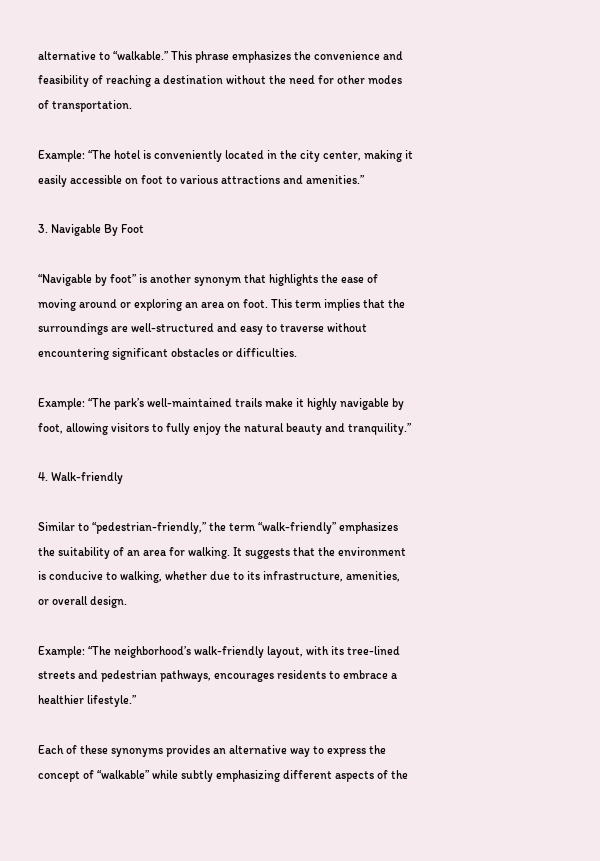alternative to “walkable.” This phrase emphasizes the convenience and feasibility of reaching a destination without the need for other modes of transportation.

Example: “The hotel is conveniently located in the city center, making it easily accessible on foot to various attractions and amenities.”

3. Navigable By Foot

“Navigable by foot” is another synonym that highlights the ease of moving around or exploring an area on foot. This term implies that the surroundings are well-structured and easy to traverse without encountering significant obstacles or difficulties.

Example: “The park’s well-maintained trails make it highly navigable by foot, allowing visitors to fully enjoy the natural beauty and tranquility.”

4. Walk-friendly

Similar to “pedestrian-friendly,” the term “walk-friendly” emphasizes the suitability of an area for walking. It suggests that the environment is conducive to walking, whether due to its infrastructure, amenities, or overall design.

Example: “The neighborhood’s walk-friendly layout, with its tree-lined streets and pedestrian pathways, encourages residents to embrace a healthier lifestyle.”

Each of these synonyms provides an alternative way to express the concept of “walkable” while subtly emphasizing different aspects of the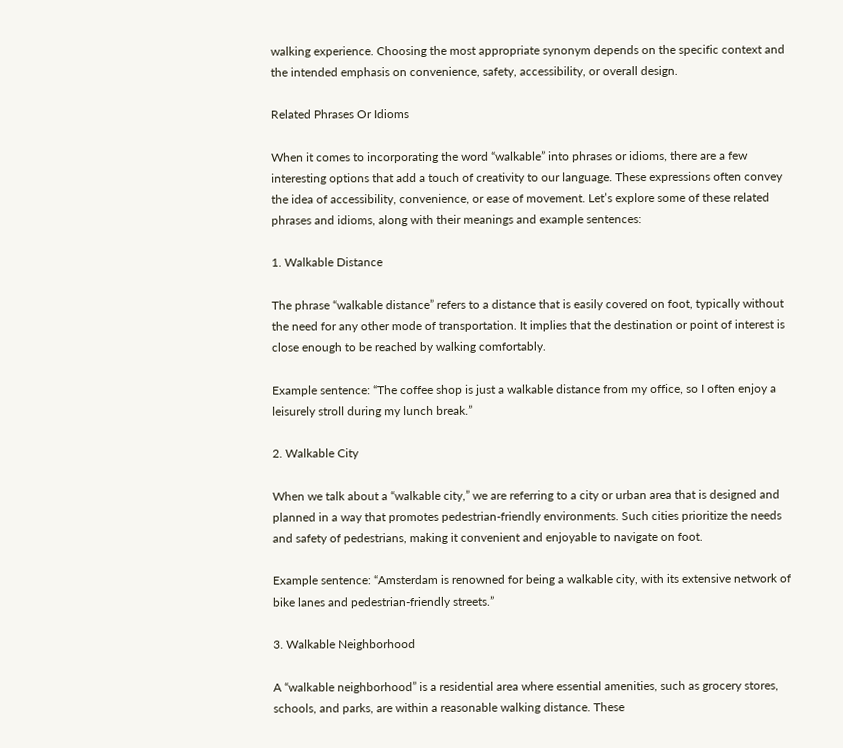walking experience. Choosing the most appropriate synonym depends on the specific context and the intended emphasis on convenience, safety, accessibility, or overall design.

Related Phrases Or Idioms

When it comes to incorporating the word “walkable” into phrases or idioms, there are a few interesting options that add a touch of creativity to our language. These expressions often convey the idea of accessibility, convenience, or ease of movement. Let’s explore some of these related phrases and idioms, along with their meanings and example sentences:

1. Walkable Distance

The phrase “walkable distance” refers to a distance that is easily covered on foot, typically without the need for any other mode of transportation. It implies that the destination or point of interest is close enough to be reached by walking comfortably.

Example sentence: “The coffee shop is just a walkable distance from my office, so I often enjoy a leisurely stroll during my lunch break.”

2. Walkable City

When we talk about a “walkable city,” we are referring to a city or urban area that is designed and planned in a way that promotes pedestrian-friendly environments. Such cities prioritize the needs and safety of pedestrians, making it convenient and enjoyable to navigate on foot.

Example sentence: “Amsterdam is renowned for being a walkable city, with its extensive network of bike lanes and pedestrian-friendly streets.”

3. Walkable Neighborhood

A “walkable neighborhood” is a residential area where essential amenities, such as grocery stores, schools, and parks, are within a reasonable walking distance. These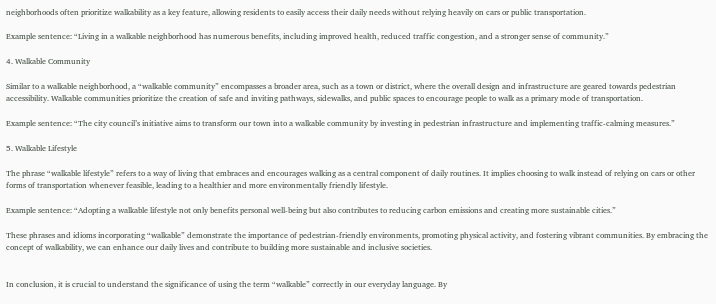neighborhoods often prioritize walkability as a key feature, allowing residents to easily access their daily needs without relying heavily on cars or public transportation.

Example sentence: “Living in a walkable neighborhood has numerous benefits, including improved health, reduced traffic congestion, and a stronger sense of community.”

4. Walkable Community

Similar to a walkable neighborhood, a “walkable community” encompasses a broader area, such as a town or district, where the overall design and infrastructure are geared towards pedestrian accessibility. Walkable communities prioritize the creation of safe and inviting pathways, sidewalks, and public spaces to encourage people to walk as a primary mode of transportation.

Example sentence: “The city council’s initiative aims to transform our town into a walkable community by investing in pedestrian infrastructure and implementing traffic-calming measures.”

5. Walkable Lifestyle

The phrase “walkable lifestyle” refers to a way of living that embraces and encourages walking as a central component of daily routines. It implies choosing to walk instead of relying on cars or other forms of transportation whenever feasible, leading to a healthier and more environmentally friendly lifestyle.

Example sentence: “Adopting a walkable lifestyle not only benefits personal well-being but also contributes to reducing carbon emissions and creating more sustainable cities.”

These phrases and idioms incorporating “walkable” demonstrate the importance of pedestrian-friendly environments, promoting physical activity, and fostering vibrant communities. By embracing the concept of walkability, we can enhance our daily lives and contribute to building more sustainable and inclusive societies.


In conclusion, it is crucial to understand the significance of using the term “walkable” correctly in our everyday language. By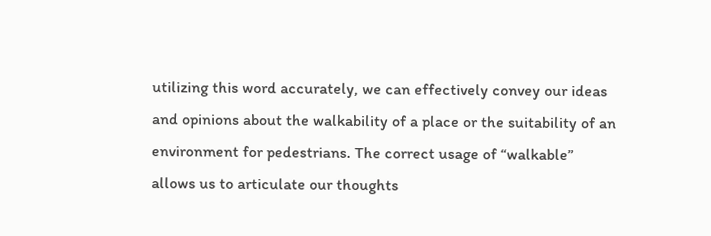utilizing this word accurately, we can effectively convey our ideas and opinions about the walkability of a place or the suitability of an environment for pedestrians. The correct usage of “walkable” allows us to articulate our thoughts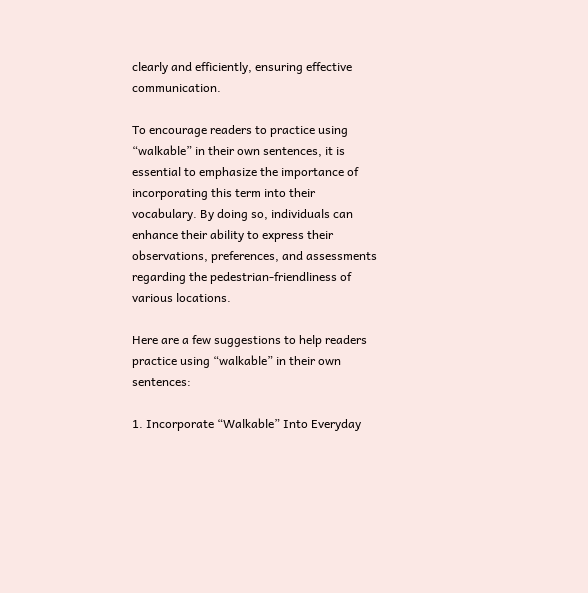clearly and efficiently, ensuring effective communication.

To encourage readers to practice using “walkable” in their own sentences, it is essential to emphasize the importance of incorporating this term into their vocabulary. By doing so, individuals can enhance their ability to express their observations, preferences, and assessments regarding the pedestrian-friendliness of various locations.

Here are a few suggestions to help readers practice using “walkable” in their own sentences:

1. Incorporate “Walkable” Into Everyday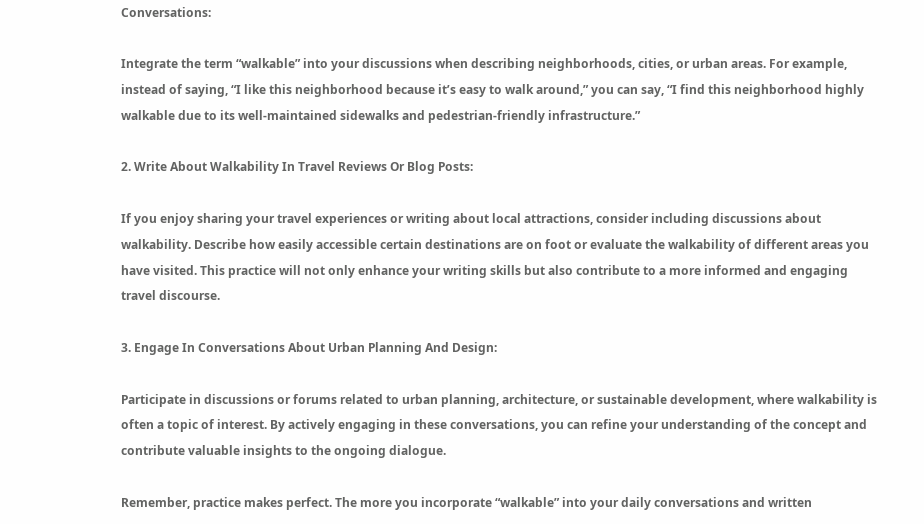Conversations:

Integrate the term “walkable” into your discussions when describing neighborhoods, cities, or urban areas. For example, instead of saying, “I like this neighborhood because it’s easy to walk around,” you can say, “I find this neighborhood highly walkable due to its well-maintained sidewalks and pedestrian-friendly infrastructure.”

2. Write About Walkability In Travel Reviews Or Blog Posts:

If you enjoy sharing your travel experiences or writing about local attractions, consider including discussions about walkability. Describe how easily accessible certain destinations are on foot or evaluate the walkability of different areas you have visited. This practice will not only enhance your writing skills but also contribute to a more informed and engaging travel discourse.

3. Engage In Conversations About Urban Planning And Design:

Participate in discussions or forums related to urban planning, architecture, or sustainable development, where walkability is often a topic of interest. By actively engaging in these conversations, you can refine your understanding of the concept and contribute valuable insights to the ongoing dialogue.

Remember, practice makes perfect. The more you incorporate “walkable” into your daily conversations and written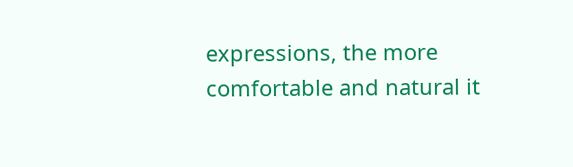expressions, the more comfortable and natural it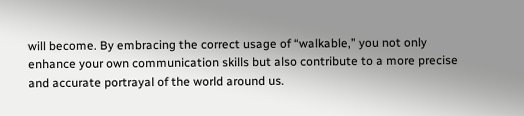will become. By embracing the correct usage of “walkable,” you not only enhance your own communication skills but also contribute to a more precise and accurate portrayal of the world around us.